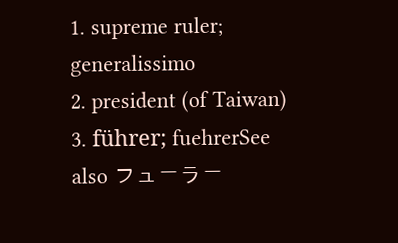1. supreme ruler; generalissimo
2. president (of Taiwan)
3. führer; fuehrerSee also フューラー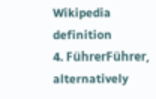Wikipedia definition
4. FührerFührer, alternatively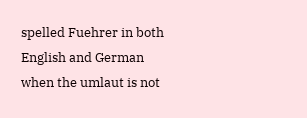spelled Fuehrer in both English and German when the umlaut is not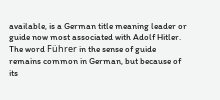available, is a German title meaning leader or guide now most associated with Adolf Hitler. The word Führer in the sense of guide remains common in German, but because of its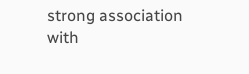strong association with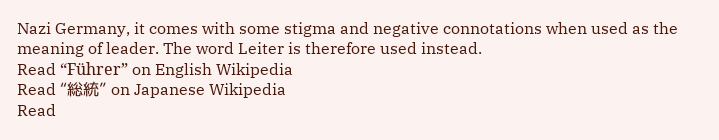Nazi Germany, it comes with some stigma and negative connotations when used as the meaning of leader. The word Leiter is therefore used instead.
Read “Führer” on English Wikipedia
Read “総統” on Japanese Wikipedia
Read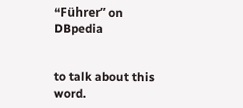“Führer” on DBpedia


to talk about this word.